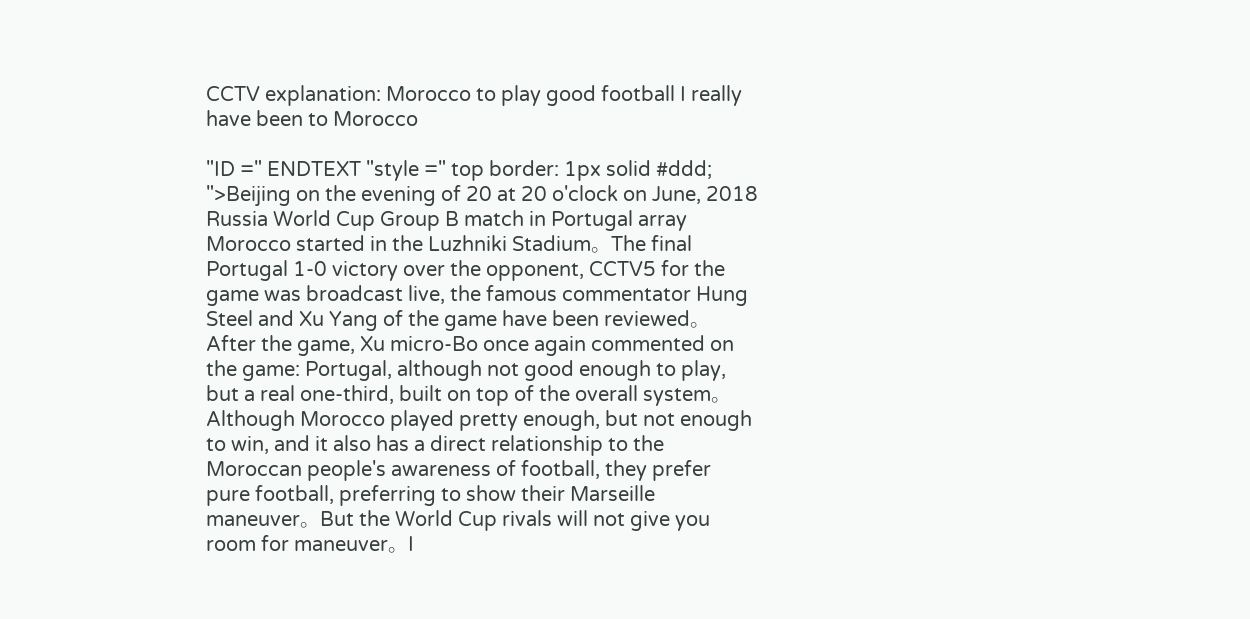CCTV explanation: Morocco to play good football I really have been to Morocco

"ID =" ENDTEXT "style =" top border: 1px solid #ddd; ">Beijing on the evening of 20 at 20 o'clock on June, 2018 Russia World Cup Group B match in Portugal array Morocco started in the Luzhniki Stadium。The final Portugal 1-0 victory over the opponent, CCTV5 for the game was broadcast live, the famous commentator Hung Steel and Xu Yang of the game have been reviewed。After the game, Xu micro-Bo once again commented on the game: Portugal, although not good enough to play, but a real one-third, built on top of the overall system。Although Morocco played pretty enough, but not enough to win, and it also has a direct relationship to the Moroccan people's awareness of football, they prefer pure football, preferring to show their Marseille maneuver。But the World Cup rivals will not give you room for maneuver。I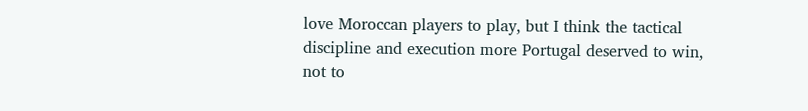love Moroccan players to play, but I think the tactical discipline and execution more Portugal deserved to win, not to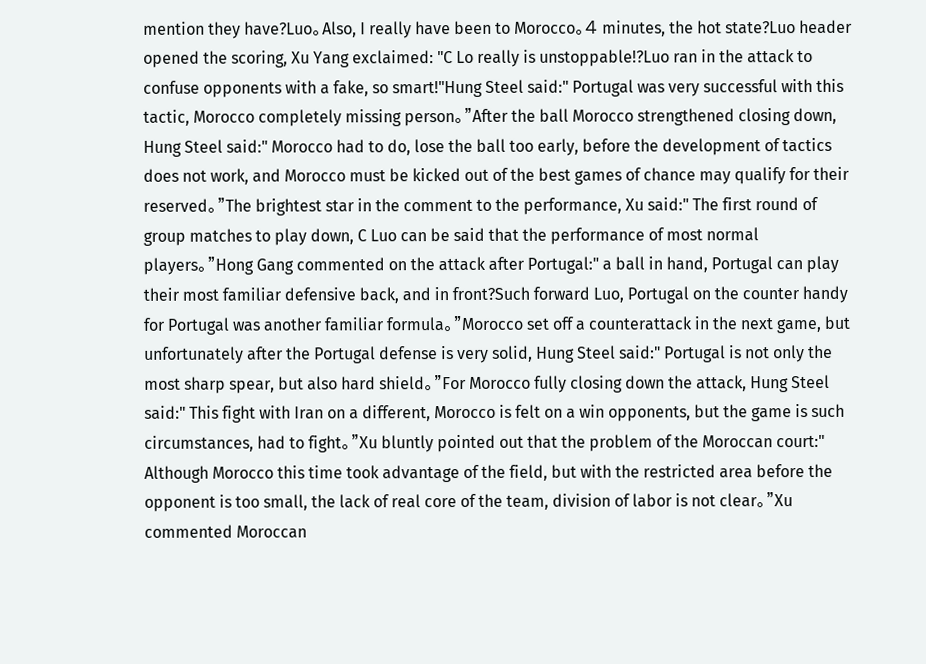mention they have?Luo。Also, I really have been to Morocco。4 minutes, the hot state?Luo header opened the scoring, Xu Yang exclaimed: "C Lo really is unstoppable!?Luo ran in the attack to confuse opponents with a fake, so smart!"Hung Steel said:" Portugal was very successful with this tactic, Morocco completely missing person。"After the ball Morocco strengthened closing down, Hung Steel said:" Morocco had to do, lose the ball too early, before the development of tactics does not work, and Morocco must be kicked out of the best games of chance may qualify for their reserved。"The brightest star in the comment to the performance, Xu said:" The first round of group matches to play down, C Luo can be said that the performance of most normal players。"Hong Gang commented on the attack after Portugal:" a ball in hand, Portugal can play their most familiar defensive back, and in front?Such forward Luo, Portugal on the counter handy for Portugal was another familiar formula。"Morocco set off a counterattack in the next game, but unfortunately after the Portugal defense is very solid, Hung Steel said:" Portugal is not only the most sharp spear, but also hard shield。"For Morocco fully closing down the attack, Hung Steel said:" This fight with Iran on a different, Morocco is felt on a win opponents, but the game is such circumstances, had to fight。"Xu bluntly pointed out that the problem of the Moroccan court:" Although Morocco this time took advantage of the field, but with the restricted area before the opponent is too small, the lack of real core of the team, division of labor is not clear。"Xu commented Moroccan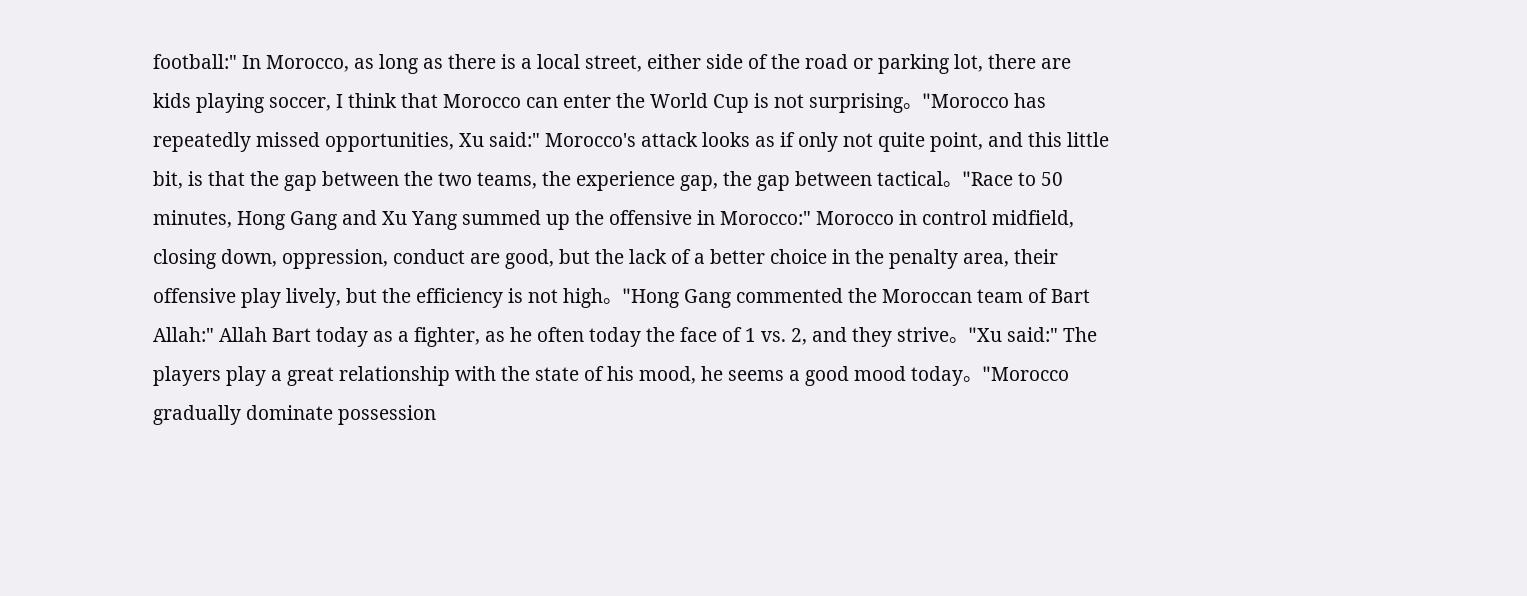football:" In Morocco, as long as there is a local street, either side of the road or parking lot, there are kids playing soccer, I think that Morocco can enter the World Cup is not surprising。"Morocco has repeatedly missed opportunities, Xu said:" Morocco's attack looks as if only not quite point, and this little bit, is that the gap between the two teams, the experience gap, the gap between tactical。"Race to 50 minutes, Hong Gang and Xu Yang summed up the offensive in Morocco:" Morocco in control midfield, closing down, oppression, conduct are good, but the lack of a better choice in the penalty area, their offensive play lively, but the efficiency is not high。"Hong Gang commented the Moroccan team of Bart Allah:" Allah Bart today as a fighter, as he often today the face of 1 vs. 2, and they strive。"Xu said:" The players play a great relationship with the state of his mood, he seems a good mood today。"Morocco gradually dominate possession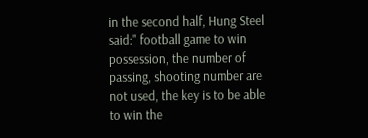in the second half, Hung Steel said:" football game to win possession, the number of passing, shooting number are not used, the key is to be able to win the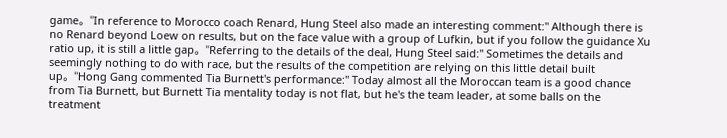game。"In reference to Morocco coach Renard, Hung Steel also made an interesting comment:" Although there is no Renard beyond Loew on results, but on the face value with a group of Lufkin, but if you follow the guidance Xu ratio up, it is still a little gap。"Referring to the details of the deal, Hung Steel said:" Sometimes the details and seemingly nothing to do with race, but the results of the competition are relying on this little detail built up。"Hong Gang commented Tia Burnett's performance:" Today almost all the Moroccan team is a good chance from Tia Burnett, but Burnett Tia mentality today is not flat, but he's the team leader, at some balls on the treatment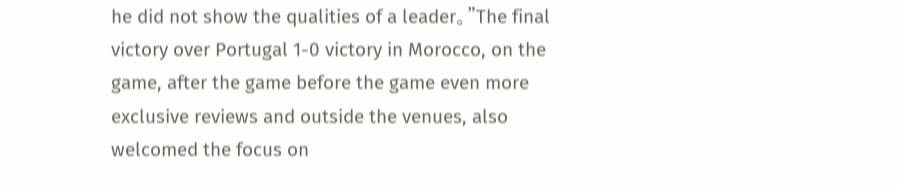he did not show the qualities of a leader。"The final victory over Portugal 1-0 victory in Morocco, on the game, after the game before the game even more exclusive reviews and outside the venues, also welcomed the focus on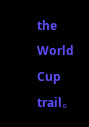the World Cup trail。